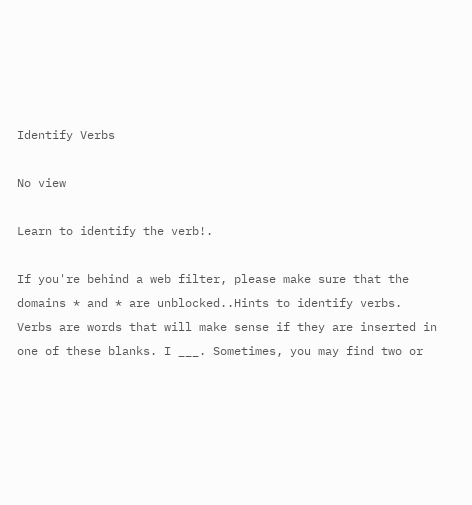Identify Verbs

No view

Learn to identify the verb!.

If you're behind a web filter, please make sure that the domains * and * are unblocked..Hints to identify verbs. Verbs are words that will make sense if they are inserted in one of these blanks. I ___. Sometimes, you may find two or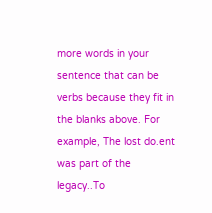more words in your sentence that can be verbs because they fit in the blanks above. For example, The lost do.ent was part of the legacy..To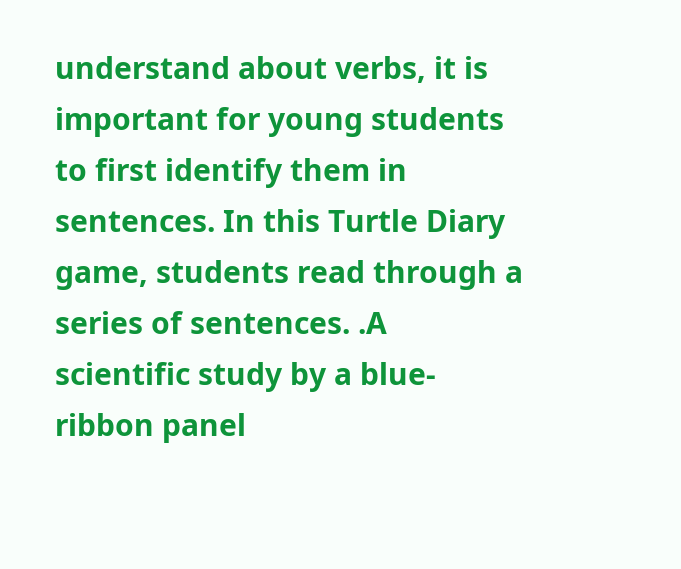understand about verbs, it is important for young students to first identify them in sentences. In this Turtle Diary game, students read through a series of sentences. .A scientific study by a blue-ribbon panel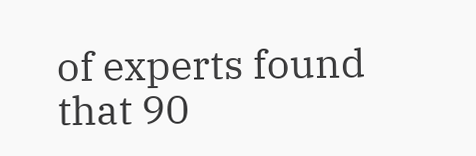of experts found that 90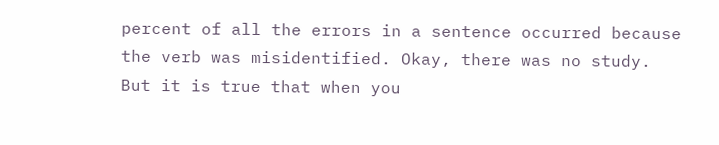percent of all the errors in a sentence occurred because the verb was misidentified. Okay, there was no study. But it is true that when you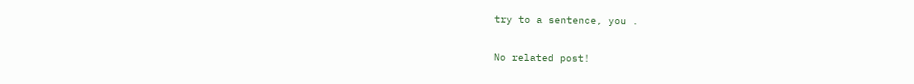try to a sentence, you .

No related post!